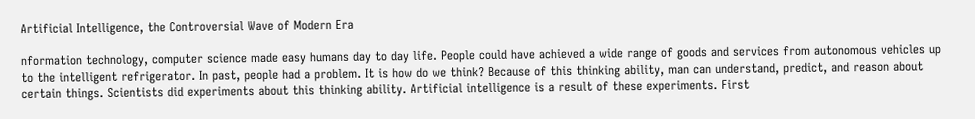Artificial Intelligence, the Controversial Wave of Modern Era

nformation technology, computer science made easy humans day to day life. People could have achieved a wide range of goods and services from autonomous vehicles up to the intelligent refrigerator. In past, people had a problem. It is how do we think? Because of this thinking ability, man can understand, predict, and reason about certain things. Scientists did experiments about this thinking ability. Artificial intelligence is a result of these experiments. First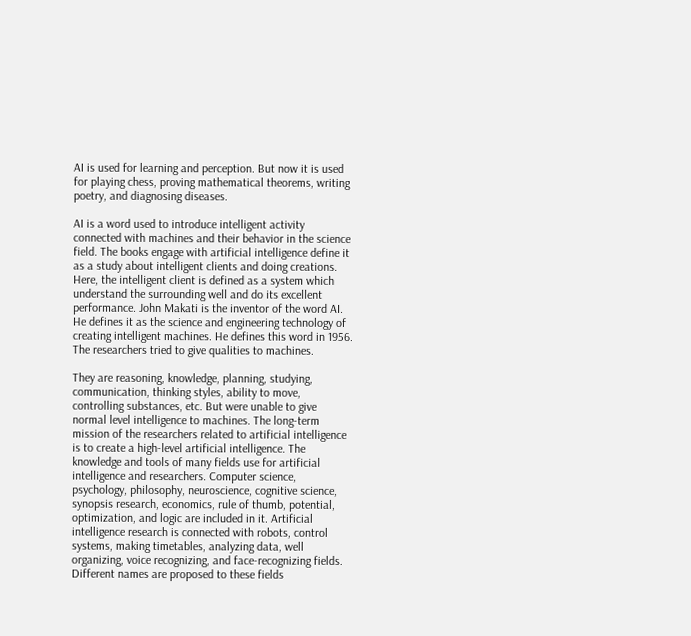AI is used for learning and perception. But now it is used for playing chess, proving mathematical theorems, writing poetry, and diagnosing diseases.

AI is a word used to introduce intelligent activity connected with machines and their behavior in the science field. The books engage with artificial intelligence define it as a study about intelligent clients and doing creations. Here, the intelligent client is defined as a system which understand the surrounding well and do its excellent performance. John Makati is the inventor of the word AI. He defines it as the science and engineering technology of creating intelligent machines. He defines this word in 1956. The researchers tried to give qualities to machines.

They are reasoning, knowledge, planning, studying, communication, thinking styles, ability to move, controlling substances, etc. But were unable to give normal level intelligence to machines. The long-term mission of the researchers related to artificial intelligence is to create a high-level artificial intelligence. The knowledge and tools of many fields use for artificial intelligence and researchers. Computer science, psychology, philosophy, neuroscience, cognitive science, synopsis research, economics, rule of thumb, potential, optimization, and logic are included in it. Artificial intelligence research is connected with robots, control systems, making timetables, analyzing data, well organizing, voice recognizing, and face-recognizing fields. Different names are proposed to these fields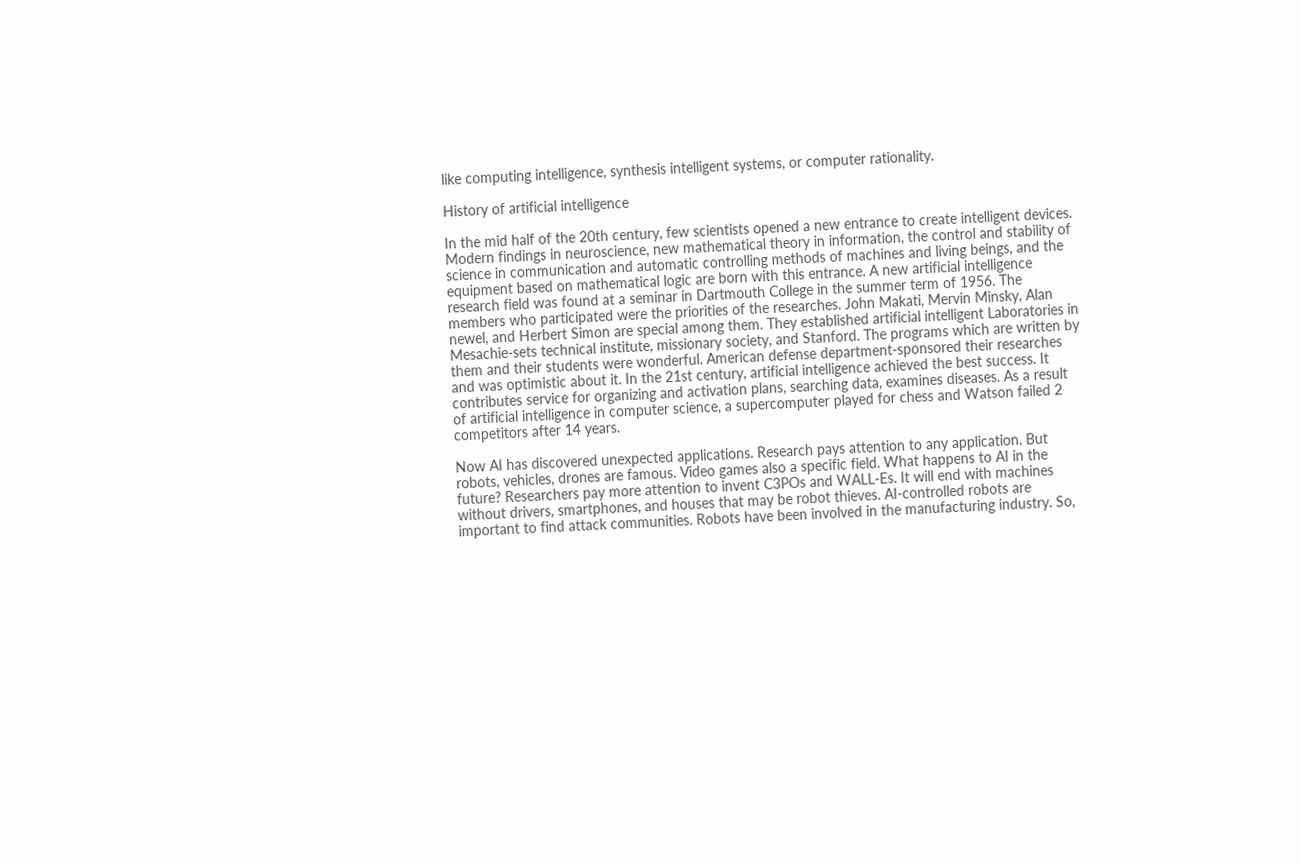like computing intelligence, synthesis intelligent systems, or computer rationality.

History of artificial intelligence

In the mid half of the 20th century, few scientists opened a new entrance to create intelligent devices. Modern findings in neuroscience, new mathematical theory in information, the control and stability of science in communication and automatic controlling methods of machines and living beings, and the equipment based on mathematical logic are born with this entrance. A new artificial intelligence research field was found at a seminar in Dartmouth College in the summer term of 1956. The members who participated were the priorities of the researches. John Makati, Mervin Minsky, Alan newel, and Herbert Simon are special among them. They established artificial intelligent Laboratories in Mesachie-sets technical institute, missionary society, and Stanford. The programs which are written by them and their students were wonderful. American defense department-sponsored their researches and was optimistic about it. In the 21st century, artificial intelligence achieved the best success. It contributes service for organizing and activation plans, searching data, examines diseases. As a result of artificial intelligence in computer science, a supercomputer played for chess and Watson failed 2 competitors after 14 years.

Now AI has discovered unexpected applications. Research pays attention to any application. But robots, vehicles, drones are famous. Video games also a specific field. What happens to AI in the future? Researchers pay more attention to invent C3POs and WALL-Es. It will end with machines without drivers, smartphones, and houses that may be robot thieves. AI-controlled robots are important to find attack communities. Robots have been involved in the manufacturing industry. So,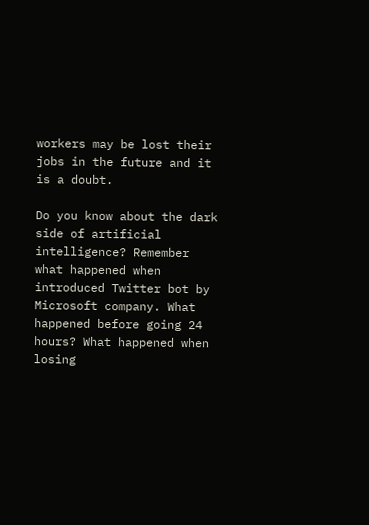workers may be lost their jobs in the future and it is a doubt.

Do you know about the dark side of artificial intelligence? Remember what happened when introduced Twitter bot by Microsoft company. What happened before going 24 hours? What happened when losing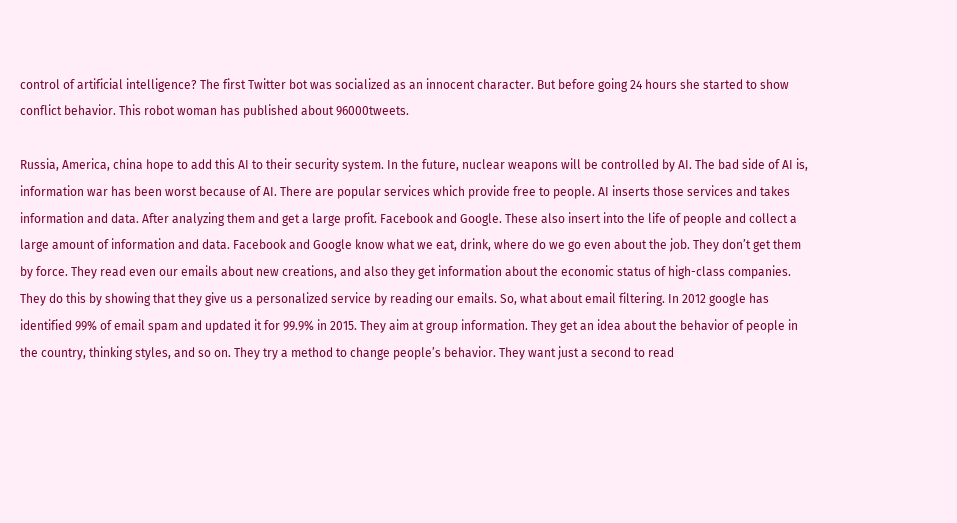control of artificial intelligence? The first Twitter bot was socialized as an innocent character. But before going 24 hours she started to show conflict behavior. This robot woman has published about 96000tweets.

Russia, America, china hope to add this AI to their security system. In the future, nuclear weapons will be controlled by AI. The bad side of AI is, information war has been worst because of AI. There are popular services which provide free to people. AI inserts those services and takes information and data. After analyzing them and get a large profit. Facebook and Google. These also insert into the life of people and collect a large amount of information and data. Facebook and Google know what we eat, drink, where do we go even about the job. They don’t get them by force. They read even our emails about new creations, and also they get information about the economic status of high-class companies. They do this by showing that they give us a personalized service by reading our emails. So, what about email filtering. In 2012 google has identified 99% of email spam and updated it for 99.9% in 2015. They aim at group information. They get an idea about the behavior of people in the country, thinking styles, and so on. They try a method to change people’s behavior. They want just a second to read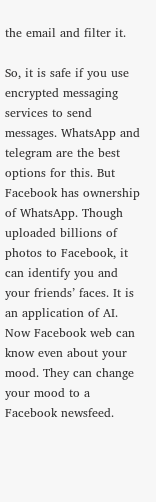the email and filter it.

So, it is safe if you use encrypted messaging services to send messages. WhatsApp and telegram are the best options for this. But Facebook has ownership of WhatsApp. Though uploaded billions of photos to Facebook, it can identify you and your friends’ faces. It is an application of AI. Now Facebook web can know even about your mood. They can change your mood to a Facebook newsfeed.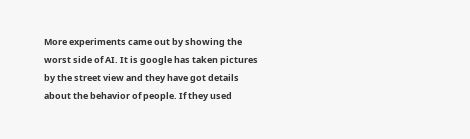More experiments came out by showing the worst side of AI. It is google has taken pictures by the street view and they have got details about the behavior of people. If they used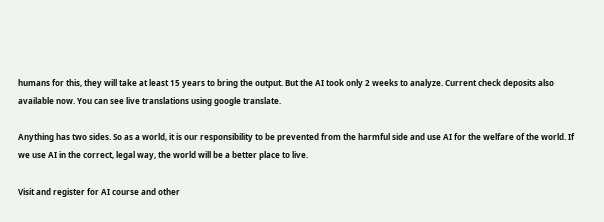humans for this, they will take at least 15 years to bring the output. But the AI took only 2 weeks to analyze. Current check deposits also available now. You can see live translations using google translate.

Anything has two sides. So as a world, it is our responsibility to be prevented from the harmful side and use AI for the welfare of the world. If we use AI in the correct, legal way, the world will be a better place to live.

Visit and register for AI course and other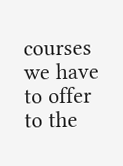courses we have to offer to the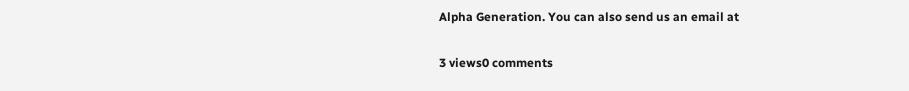Alpha Generation. You can also send us an email at

3 views0 comments